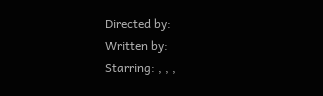Directed by:
Written by:
Starring: , , ,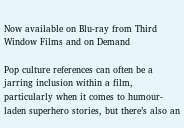Now available on Blu-ray from Third Window Films and on Demand

Pop culture references can often be a jarring inclusion within a film, particularly when it comes to humour-laden superhero stories, but there’s also an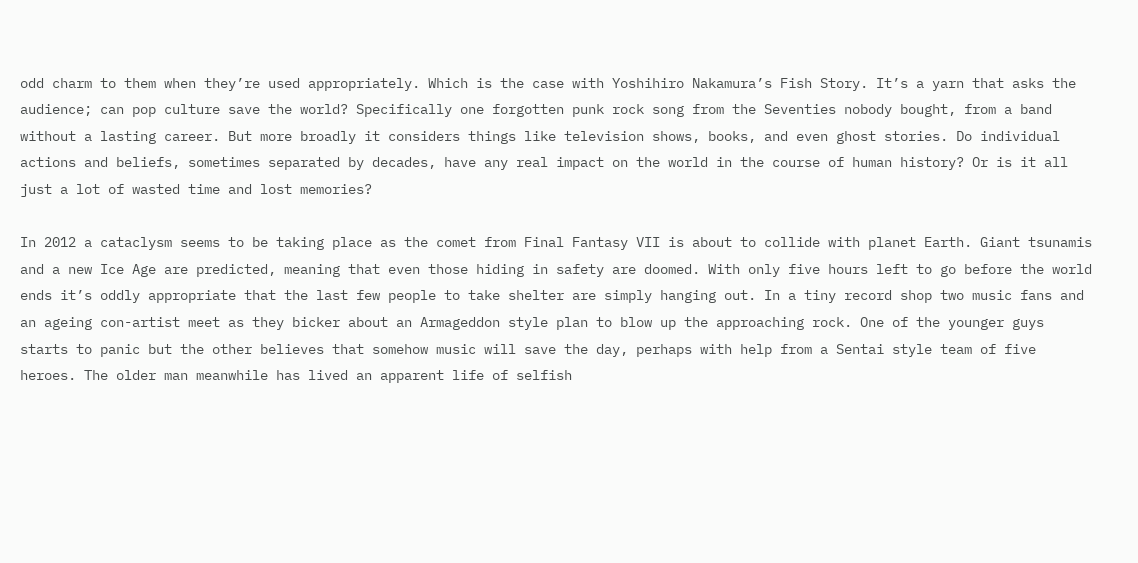odd charm to them when they’re used appropriately. Which is the case with Yoshihiro Nakamura’s Fish Story. It’s a yarn that asks the audience; can pop culture save the world? Specifically one forgotten punk rock song from the Seventies nobody bought, from a band without a lasting career. But more broadly it considers things like television shows, books, and even ghost stories. Do individual actions and beliefs, sometimes separated by decades, have any real impact on the world in the course of human history? Or is it all just a lot of wasted time and lost memories?

In 2012 a cataclysm seems to be taking place as the comet from Final Fantasy VII is about to collide with planet Earth. Giant tsunamis and a new Ice Age are predicted, meaning that even those hiding in safety are doomed. With only five hours left to go before the world ends it’s oddly appropriate that the last few people to take shelter are simply hanging out. In a tiny record shop two music fans and an ageing con-artist meet as they bicker about an Armageddon style plan to blow up the approaching rock. One of the younger guys starts to panic but the other believes that somehow music will save the day, perhaps with help from a Sentai style team of five heroes. The older man meanwhile has lived an apparent life of selfish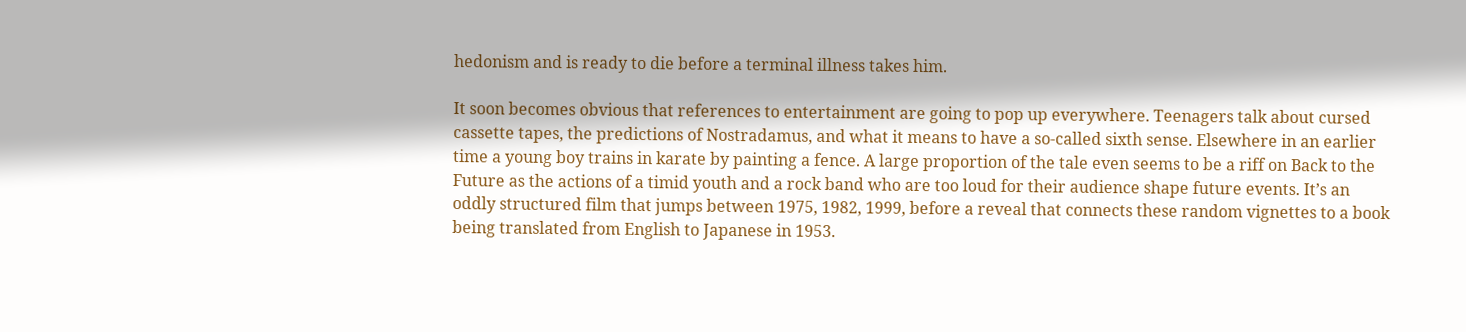hedonism and is ready to die before a terminal illness takes him.

It soon becomes obvious that references to entertainment are going to pop up everywhere. Teenagers talk about cursed cassette tapes, the predictions of Nostradamus, and what it means to have a so-called sixth sense. Elsewhere in an earlier time a young boy trains in karate by painting a fence. A large proportion of the tale even seems to be a riff on Back to the Future as the actions of a timid youth and a rock band who are too loud for their audience shape future events. It’s an oddly structured film that jumps between 1975, 1982, 1999, before a reveal that connects these random vignettes to a book being translated from English to Japanese in 1953.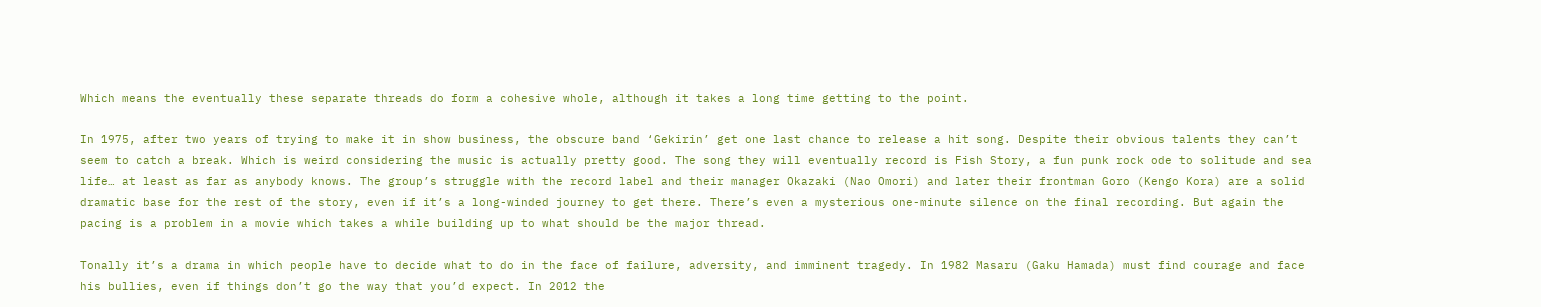Which means the eventually these separate threads do form a cohesive whole, although it takes a long time getting to the point.

In 1975, after two years of trying to make it in show business, the obscure band ‘Gekirin’ get one last chance to release a hit song. Despite their obvious talents they can’t seem to catch a break. Which is weird considering the music is actually pretty good. The song they will eventually record is Fish Story, a fun punk rock ode to solitude and sea life… at least as far as anybody knows. The group’s struggle with the record label and their manager Okazaki (Nao Omori) and later their frontman Goro (Kengo Kora) are a solid dramatic base for the rest of the story, even if it’s a long-winded journey to get there. There’s even a mysterious one-minute silence on the final recording. But again the pacing is a problem in a movie which takes a while building up to what should be the major thread.

Tonally it’s a drama in which people have to decide what to do in the face of failure, adversity, and imminent tragedy. In 1982 Masaru (Gaku Hamada) must find courage and face his bullies, even if things don’t go the way that you’d expect. In 2012 the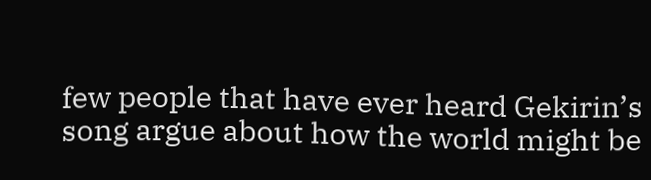few people that have ever heard Gekirin’s song argue about how the world might be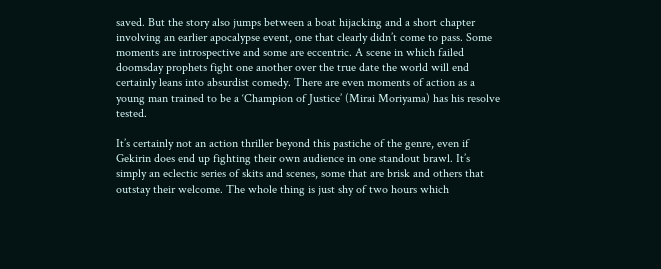saved. But the story also jumps between a boat hijacking and a short chapter involving an earlier apocalypse event, one that clearly didn’t come to pass. Some moments are introspective and some are eccentric. A scene in which failed doomsday prophets fight one another over the true date the world will end certainly leans into absurdist comedy. There are even moments of action as a young man trained to be a ‘Champion of Justice’ (Mirai Moriyama) has his resolve tested.

It’s certainly not an action thriller beyond this pastiche of the genre, even if Gekirin does end up fighting their own audience in one standout brawl. It’s simply an eclectic series of skits and scenes, some that are brisk and others that outstay their welcome. The whole thing is just shy of two hours which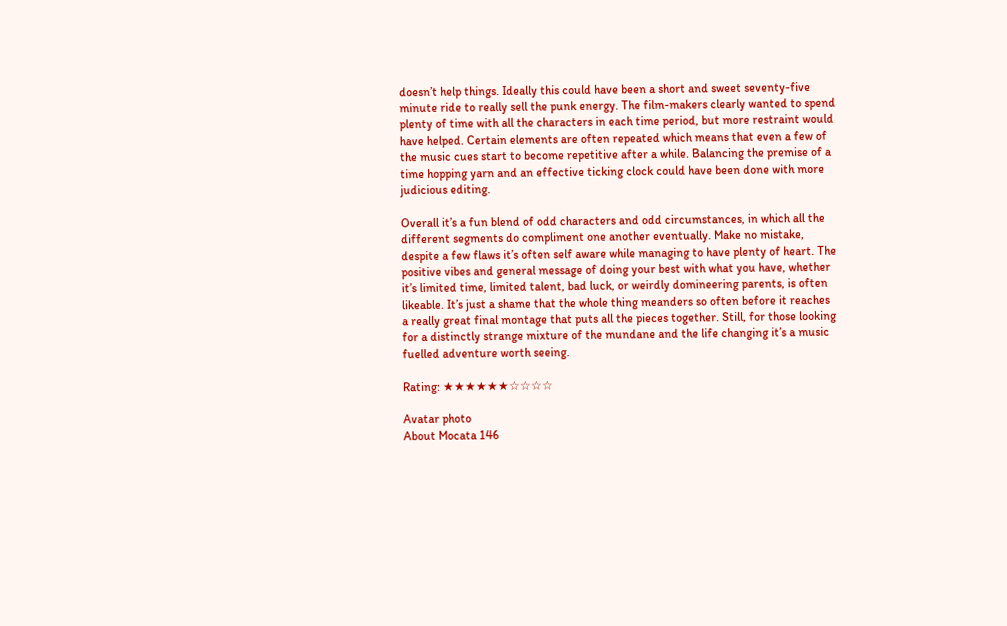doesn’t help things. Ideally this could have been a short and sweet seventy-five minute ride to really sell the punk energy. The film-makers clearly wanted to spend plenty of time with all the characters in each time period, but more restraint would have helped. Certain elements are often repeated which means that even a few of the music cues start to become repetitive after a while. Balancing the premise of a time hopping yarn and an effective ticking clock could have been done with more judicious editing.

Overall it’s a fun blend of odd characters and odd circumstances, in which all the different segments do compliment one another eventually. Make no mistake, despite a few flaws it’s often self aware while managing to have plenty of heart. The positive vibes and general message of doing your best with what you have, whether it’s limited time, limited talent, bad luck, or weirdly domineering parents, is often likeable. It’s just a shame that the whole thing meanders so often before it reaches a really great final montage that puts all the pieces together. Still, for those looking for a distinctly strange mixture of the mundane and the life changing it’s a music fuelled adventure worth seeing.

Rating: ★★★★★★☆☆☆☆

Avatar photo
About Mocata 146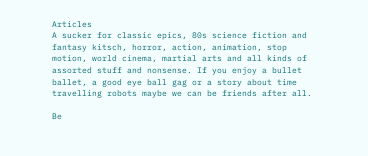Articles
A sucker for classic epics, 80s science fiction and fantasy kitsch, horror, action, animation, stop motion, world cinema, martial arts and all kinds of assorted stuff and nonsense. If you enjoy a bullet ballet, a good eye ball gag or a story about time travelling robots maybe we can be friends after all.

Be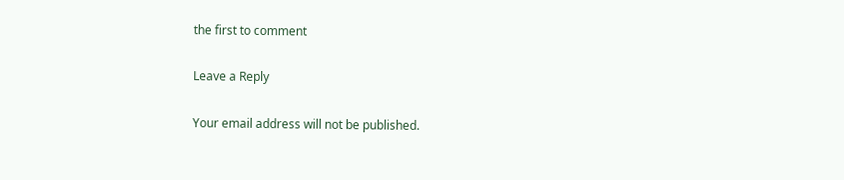the first to comment

Leave a Reply

Your email address will not be published.